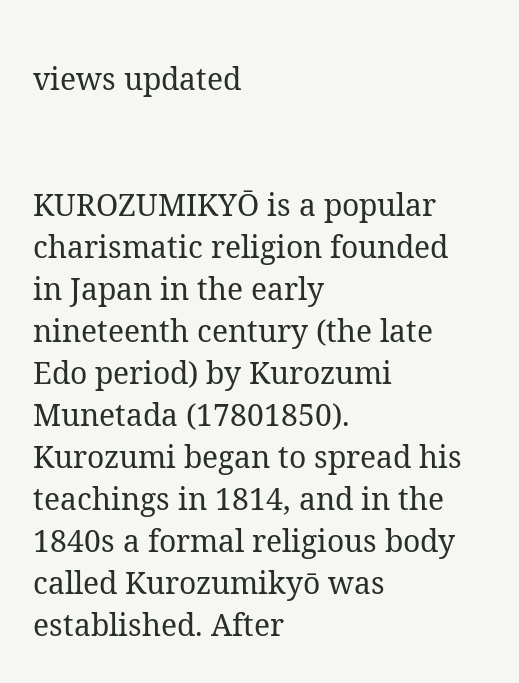views updated


KUROZUMIKYŌ is a popular charismatic religion founded in Japan in the early nineteenth century (the late Edo period) by Kurozumi Munetada (17801850). Kurozumi began to spread his teachings in 1814, and in the 1840s a formal religious body called Kurozumikyō was established. After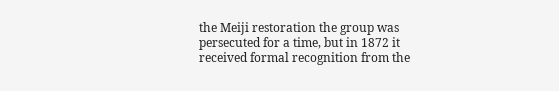the Meiji restoration the group was persecuted for a time, but in 1872 it received formal recognition from the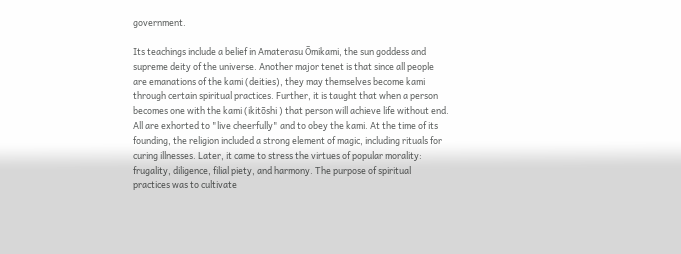government.

Its teachings include a belief in Amaterasu Ōmikami, the sun goddess and supreme deity of the universe. Another major tenet is that since all people are emanations of the kami (deities), they may themselves become kami through certain spiritual practices. Further, it is taught that when a person becomes one with the kami (ikitōshi ) that person will achieve life without end. All are exhorted to "live cheerfully" and to obey the kami. At the time of its founding, the religion included a strong element of magic, including rituals for curing illnesses. Later, it came to stress the virtues of popular morality: frugality, diligence, filial piety, and harmony. The purpose of spiritual practices was to cultivate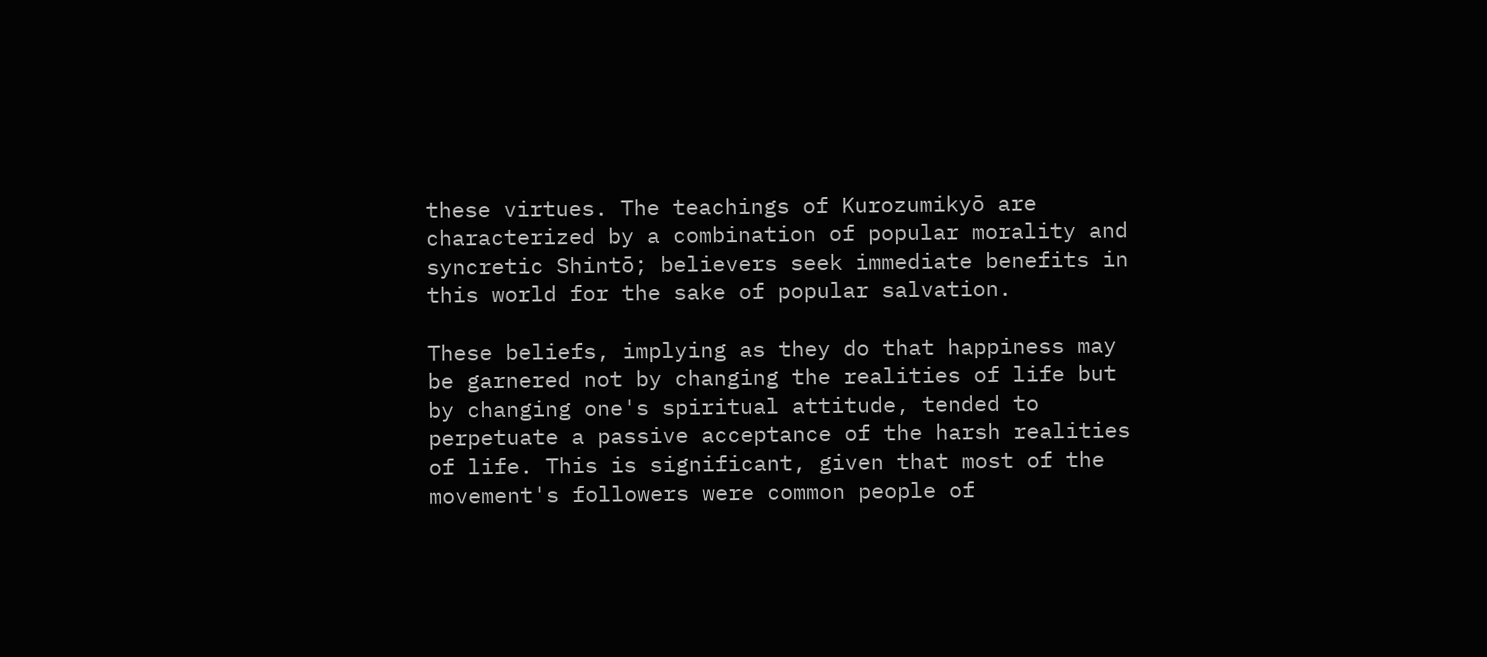these virtues. The teachings of Kurozumikyō are characterized by a combination of popular morality and syncretic Shintō; believers seek immediate benefits in this world for the sake of popular salvation.

These beliefs, implying as they do that happiness may be garnered not by changing the realities of life but by changing one's spiritual attitude, tended to perpetuate a passive acceptance of the harsh realities of life. This is significant, given that most of the movement's followers were common people of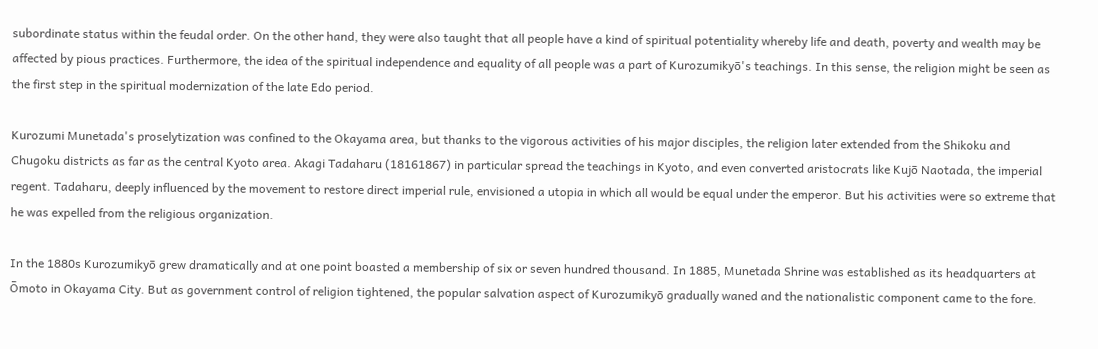subordinate status within the feudal order. On the other hand, they were also taught that all people have a kind of spiritual potentiality whereby life and death, poverty and wealth may be affected by pious practices. Furthermore, the idea of the spiritual independence and equality of all people was a part of Kurozumikyō's teachings. In this sense, the religion might be seen as the first step in the spiritual modernization of the late Edo period.

Kurozumi Munetada's proselytization was confined to the Okayama area, but thanks to the vigorous activities of his major disciples, the religion later extended from the Shikoku and Chugoku districts as far as the central Kyoto area. Akagi Tadaharu (18161867) in particular spread the teachings in Kyoto, and even converted aristocrats like Kujō Naotada, the imperial regent. Tadaharu, deeply influenced by the movement to restore direct imperial rule, envisioned a utopia in which all would be equal under the emperor. But his activities were so extreme that he was expelled from the religious organization.

In the 1880s Kurozumikyō grew dramatically and at one point boasted a membership of six or seven hundred thousand. In 1885, Munetada Shrine was established as its headquarters at Ōmoto in Okayama City. But as government control of religion tightened, the popular salvation aspect of Kurozumikyō gradually waned and the nationalistic component came to the fore.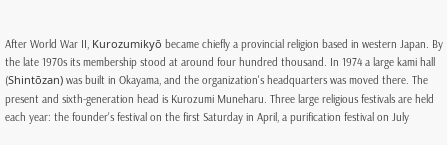After World War II, Kurozumikyō became chiefly a provincial religion based in western Japan. By the late 1970s its membership stood at around four hundred thousand. In 1974 a large kami hall (Shintōzan) was built in Okayama, and the organization's headquarters was moved there. The present and sixth-generation head is Kurozumi Muneharu. Three large religious festivals are held each year: the founder's festival on the first Saturday in April, a purification festival on July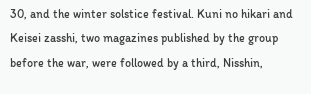30, and the winter solstice festival. Kuni no hikari and Keisei zasshi, two magazines published by the group before the war, were followed by a third, Nisshin,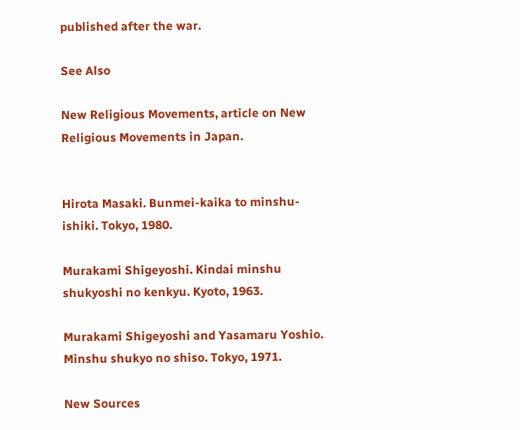published after the war.

See Also

New Religious Movements, article on New Religious Movements in Japan.


Hirota Masaki. Bunmei-kaika to minshu-ishiki. Tokyo, 1980.

Murakami Shigeyoshi. Kindai minshu shukyoshi no kenkyu. Kyoto, 1963.

Murakami Shigeyoshi and Yasamaru Yoshio. Minshu shukyo no shiso. Tokyo, 1971.

New Sources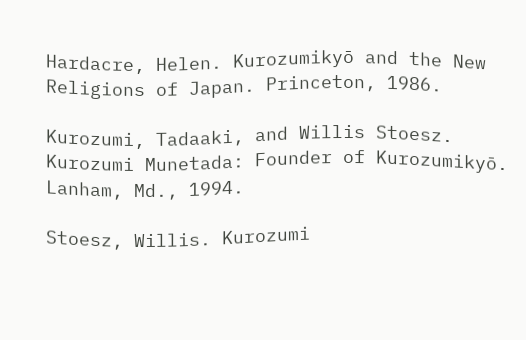Hardacre, Helen. Kurozumikyō and the New Religions of Japan. Princeton, 1986.

Kurozumi, Tadaaki, and Willis Stoesz. Kurozumi Munetada: Founder of Kurozumikyō. Lanham, Md., 1994.

Stoesz, Willis. Kurozumi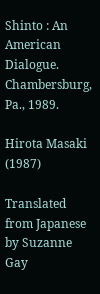Shinto : An American Dialogue. Chambersburg, Pa., 1989.

Hirota Masaki (1987)

Translated from Japanese by Suzanne Gay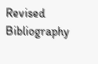Revised Bibliography